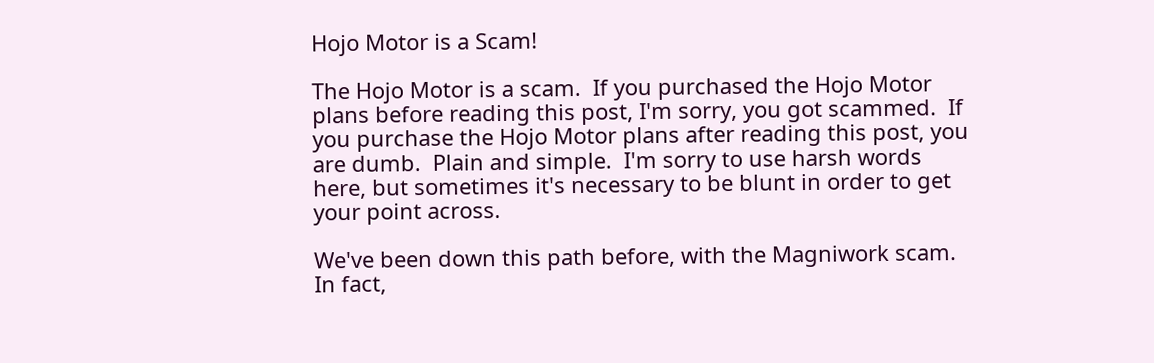Hojo Motor is a Scam!

The Hojo Motor is a scam.  If you purchased the Hojo Motor plans before reading this post, I'm sorry, you got scammed.  If you purchase the Hojo Motor plans after reading this post, you are dumb.  Plain and simple.  I'm sorry to use harsh words here, but sometimes it's necessary to be blunt in order to get your point across.

We've been down this path before, with the Magniwork scam.  In fact,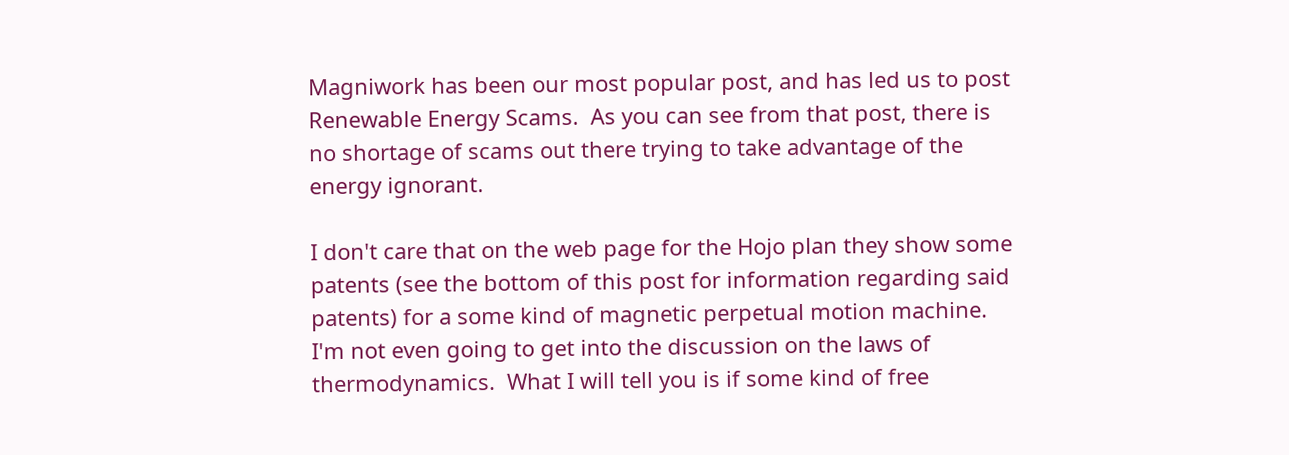Magniwork has been our most popular post, and has led us to post Renewable Energy Scams.  As you can see from that post, there is no shortage of scams out there trying to take advantage of the energy ignorant.

I don't care that on the web page for the Hojo plan they show some patents (see the bottom of this post for information regarding said patents) for a some kind of magnetic perpetual motion machine.  I'm not even going to get into the discussion on the laws of thermodynamics.  What I will tell you is if some kind of free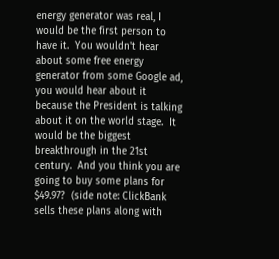energy generator was real, I would be the first person to have it.  You wouldn't hear about some free energy generator from some Google ad, you would hear about it because the President is talking about it on the world stage.  It would be the biggest breakthrough in the 21st century.  And you think you are going to buy some plans for $49.97?  (side note: ClickBank sells these plans along with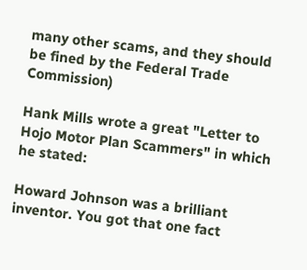many other scams, and they should be fined by the Federal Trade Commission)

Hank Mills wrote a great "Letter to Hojo Motor Plan Scammers" in which he stated:

Howard Johnson was a brilliant inventor. You got that one fact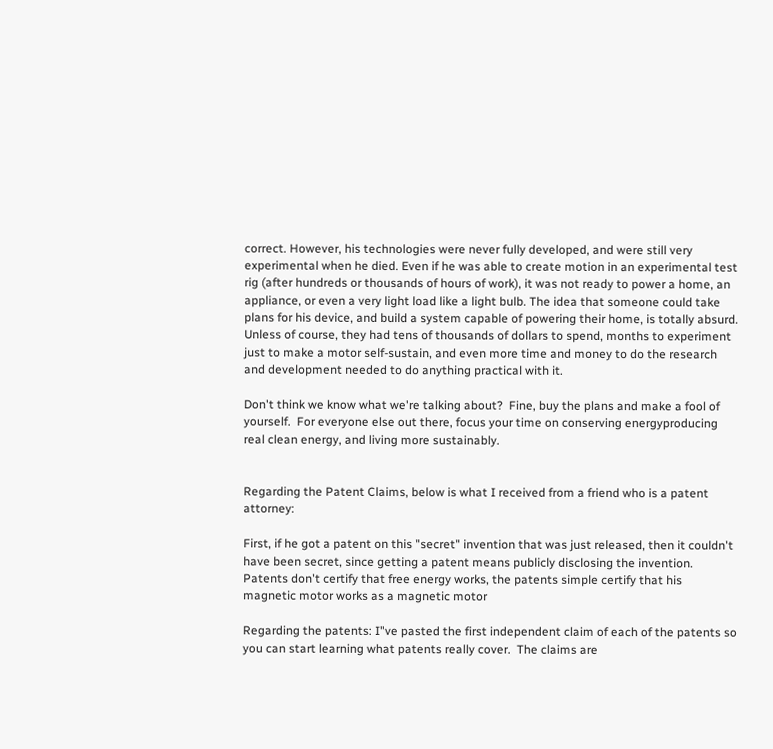correct. However, his technologies were never fully developed, and were still very experimental when he died. Even if he was able to create motion in an experimental test rig (after hundreds or thousands of hours of work), it was not ready to power a home, an appliance, or even a very light load like a light bulb. The idea that someone could take plans for his device, and build a system capable of powering their home, is totally absurd. Unless of course, they had tens of thousands of dollars to spend, months to experiment just to make a motor self-sustain, and even more time and money to do the research and development needed to do anything practical with it.

Don't think we know what we're talking about?  Fine, buy the plans and make a fool of yourself.  For everyone else out there, focus your time on conserving energyproducing real clean energy, and living more sustainably.


Regarding the Patent Claims, below is what I received from a friend who is a patent attorney:

First, if he got a patent on this "secret" invention that was just released, then it couldn't have been secret, since getting a patent means publicly disclosing the invention.  Patents don't certify that free energy works, the patents simple certify that his magnetic motor works as a magnetic motor

Regarding the patents: I"ve pasted the first independent claim of each of the patents so you can start learning what patents really cover.  The claims are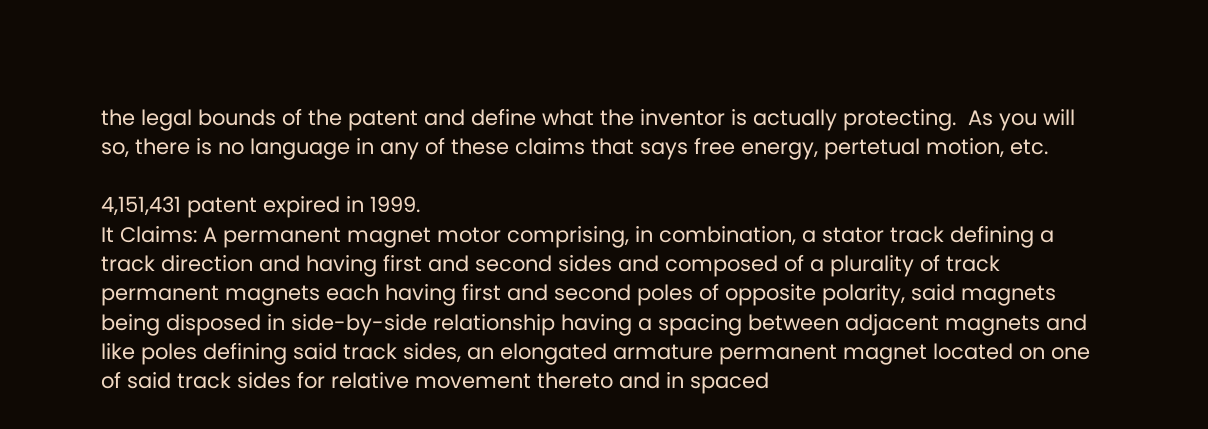the legal bounds of the patent and define what the inventor is actually protecting.  As you will so, there is no language in any of these claims that says free energy, pertetual motion, etc.

4,151,431 patent expired in 1999.
It Claims: A permanent magnet motor comprising, in combination, a stator track defining a track direction and having first and second sides and composed of a plurality of track permanent magnets each having first and second poles of opposite polarity, said magnets being disposed in side-by-side relationship having a spacing between adjacent magnets and like poles defining said track sides, an elongated armature permanent magnet located on one of said track sides for relative movement thereto and in spaced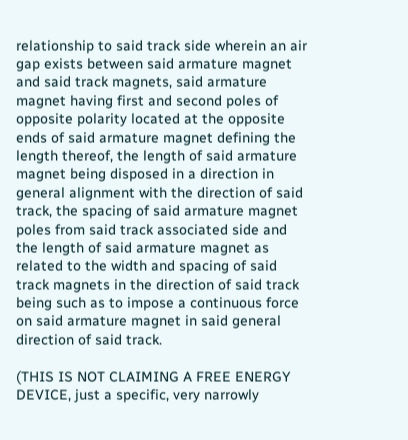relationship to said track side wherein an air gap exists between said armature magnet and said track magnets, said armature magnet having first and second poles of opposite polarity located at the opposite ends of said armature magnet defining the length thereof, the length of said armature magnet being disposed in a direction in general alignment with the direction of said track, the spacing of said armature magnet poles from said track associated side and the length of said armature magnet as related to the width and spacing of said track magnets in the direction of said track being such as to impose a continuous force on said armature magnet in said general direction of said track.

(THIS IS NOT CLAIMING A FREE ENERGY DEVICE, just a specific, very narrowly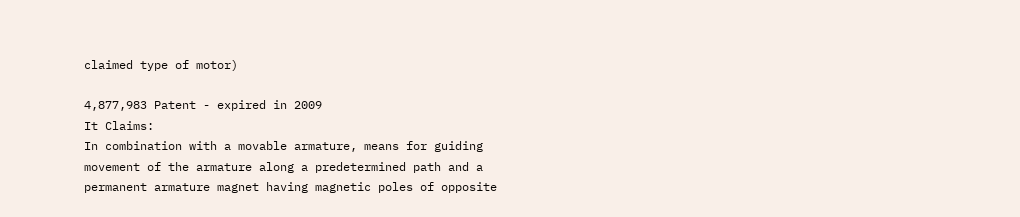claimed type of motor)

4,877,983 Patent - expired in 2009
It Claims:
In combination with a movable armature, means for guiding movement of the armature along a predetermined path and a permanent armature magnet having magnetic poles of opposite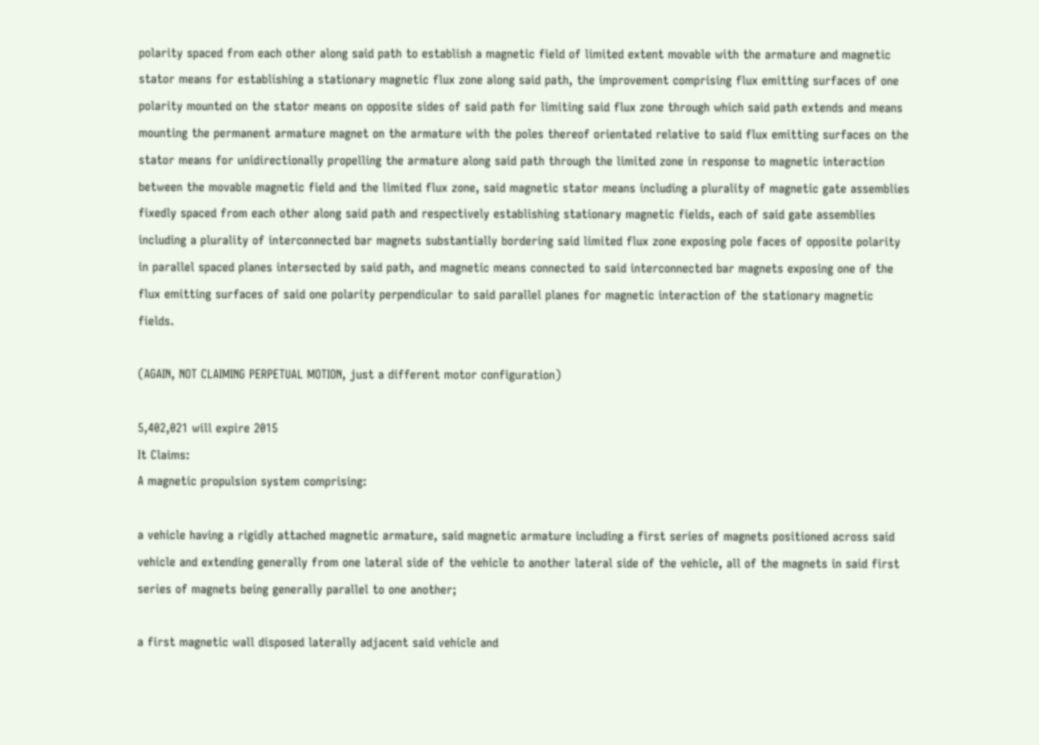polarity spaced from each other along said path to establish a magnetic field of limited extent movable with the armature and magnetic stator means for establishing a stationary magnetic flux zone along said path, the improvement comprising flux emitting surfaces of one polarity mounted on the stator means on opposite sides of said path for limiting said flux zone through which said path extends and means mounting the permanent armature magnet on the armature with the poles thereof orientated relative to said flux emitting surfaces on the stator means for unidirectionally propelling the armature along said path through the limited zone in response to magnetic interaction between the movable magnetic field and the limited flux zone, said magnetic stator means including a plurality of magnetic gate assemblies fixedly spaced from each other along said path and respectively establishing stationary magnetic fields, each of said gate assemblies including a plurality of interconnected bar magnets substantially bordering said limited flux zone exposing pole faces of opposite polarity in parallel spaced planes intersected by said path, and magnetic means connected to said interconnected bar magnets exposing one of the flux emitting surfaces of said one polarity perpendicular to said parallel planes for magnetic interaction of the stationary magnetic fields.

(AGAIN, NOT CLAIMING PERPETUAL MOTION, just a different motor configuration)

5,402,021 will expire 2015
It Claims:
A magnetic propulsion system comprising:

a vehicle having a rigidly attached magnetic armature, said magnetic armature including a first series of magnets positioned across said vehicle and extending generally from one lateral side of the vehicle to another lateral side of the vehicle, all of the magnets in said first series of magnets being generally parallel to one another;

a first magnetic wall disposed laterally adjacent said vehicle and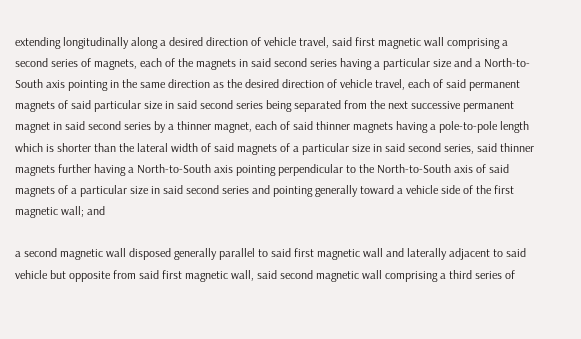extending longitudinally along a desired direction of vehicle travel, said first magnetic wall comprising a second series of magnets, each of the magnets in said second series having a particular size and a North-to-South axis pointing in the same direction as the desired direction of vehicle travel, each of said permanent magnets of said particular size in said second series being separated from the next successive permanent magnet in said second series by a thinner magnet, each of said thinner magnets having a pole-to-pole length which is shorter than the lateral width of said magnets of a particular size in said second series, said thinner magnets further having a North-to-South axis pointing perpendicular to the North-to-South axis of said magnets of a particular size in said second series and pointing generally toward a vehicle side of the first magnetic wall; and

a second magnetic wall disposed generally parallel to said first magnetic wall and laterally adjacent to said vehicle but opposite from said first magnetic wall, said second magnetic wall comprising a third series of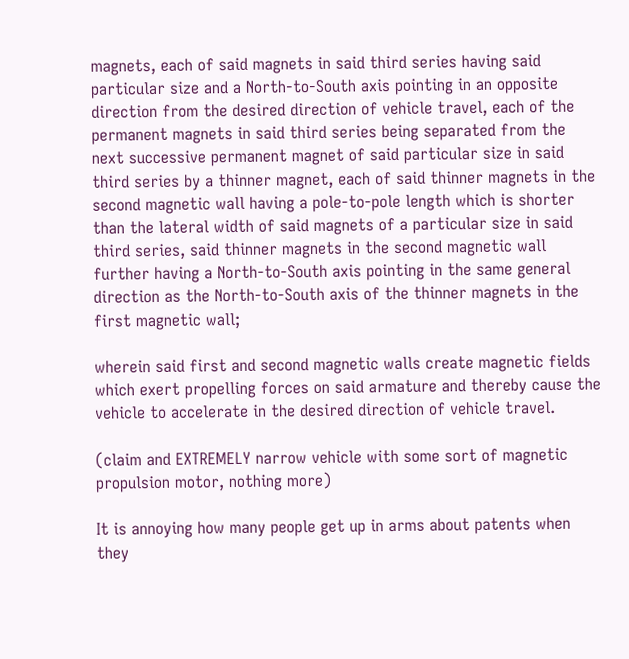magnets, each of said magnets in said third series having said particular size and a North-to-South axis pointing in an opposite direction from the desired direction of vehicle travel, each of the permanent magnets in said third series being separated from the next successive permanent magnet of said particular size in said third series by a thinner magnet, each of said thinner magnets in the second magnetic wall having a pole-to-pole length which is shorter than the lateral width of said magnets of a particular size in said third series, said thinner magnets in the second magnetic wall further having a North-to-South axis pointing in the same general direction as the North-to-South axis of the thinner magnets in the first magnetic wall;

wherein said first and second magnetic walls create magnetic fields which exert propelling forces on said armature and thereby cause the vehicle to accelerate in the desired direction of vehicle travel.

(claim and EXTREMELY narrow vehicle with some sort of magnetic propulsion motor, nothing more)

It is annoying how many people get up in arms about patents when they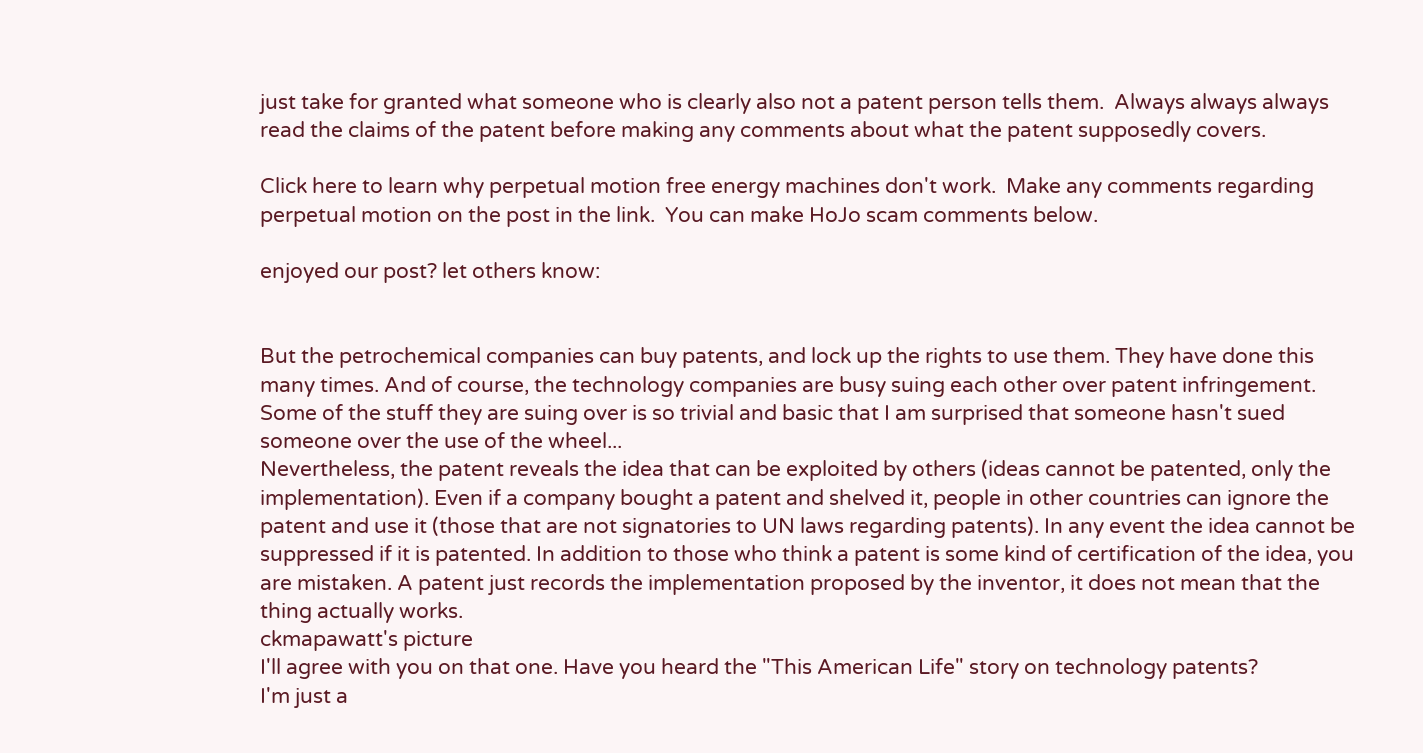just take for granted what someone who is clearly also not a patent person tells them.  Always always always read the claims of the patent before making any comments about what the patent supposedly covers.

Click here to learn why perpetual motion free energy machines don't work.  Make any comments regarding perpetual motion on the post in the link.  You can make HoJo scam comments below.

enjoyed our post? let others know:


But the petrochemical companies can buy patents, and lock up the rights to use them. They have done this many times. And of course, the technology companies are busy suing each other over patent infringement. Some of the stuff they are suing over is so trivial and basic that I am surprised that someone hasn't sued someone over the use of the wheel...
Nevertheless, the patent reveals the idea that can be exploited by others (ideas cannot be patented, only the implementation). Even if a company bought a patent and shelved it, people in other countries can ignore the patent and use it (those that are not signatories to UN laws regarding patents). In any event the idea cannot be suppressed if it is patented. In addition to those who think a patent is some kind of certification of the idea, you are mistaken. A patent just records the implementation proposed by the inventor, it does not mean that the thing actually works.
ckmapawatt's picture
I'll agree with you on that one. Have you heard the "This American Life" story on technology patents?
I'm just a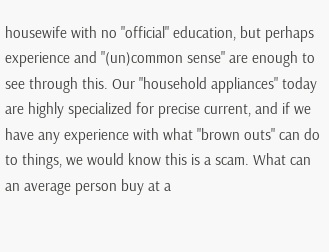housewife with no "official" education, but perhaps experience and "(un)common sense" are enough to see through this. Our "household appliances" today are highly specialized for precise current, and if we have any experience with what "brown outs" can do to things, we would know this is a scam. What can an average person buy at a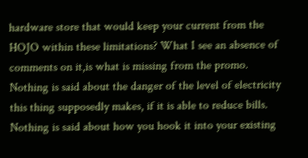hardware store that would keep your current from the HOJO within these limitations? What I see an absence of comments on it,is what is missing from the promo. Nothing is said about the danger of the level of electricity this thing supposedly makes, if it is able to reduce bills. Nothing is said about how you hook it into your existing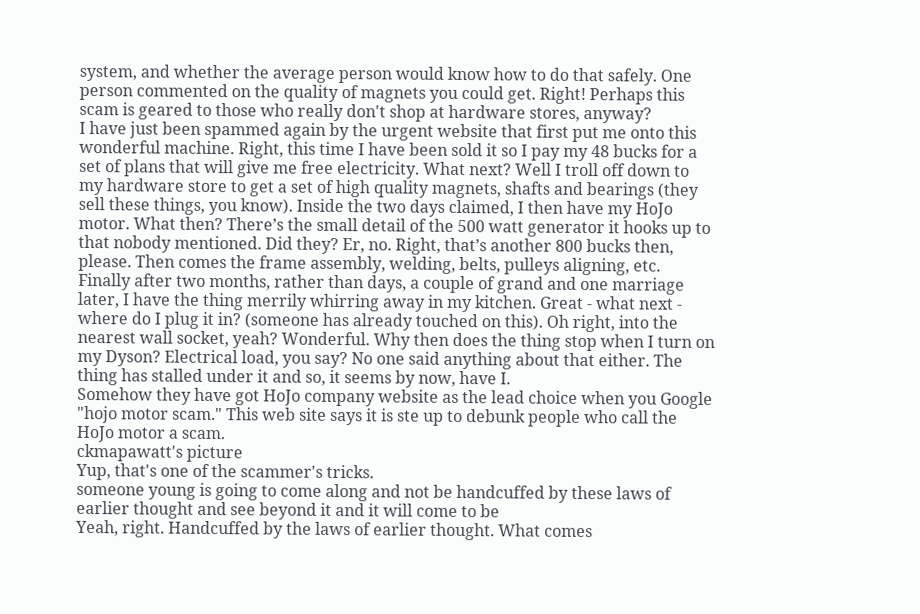system, and whether the average person would know how to do that safely. One person commented on the quality of magnets you could get. Right! Perhaps this scam is geared to those who really don't shop at hardware stores, anyway?
I have just been spammed again by the urgent website that first put me onto this wonderful machine. Right, this time I have been sold it so I pay my 48 bucks for a set of plans that will give me free electricity. What next? Well I troll off down to my hardware store to get a set of high quality magnets, shafts and bearings (they sell these things, you know). Inside the two days claimed, I then have my HoJo motor. What then? There’s the small detail of the 500 watt generator it hooks up to that nobody mentioned. Did they? Er, no. Right, that’s another 800 bucks then, please. Then comes the frame assembly, welding, belts, pulleys aligning, etc. Finally after two months, rather than days, a couple of grand and one marriage later, I have the thing merrily whirring away in my kitchen. Great - what next - where do I plug it in? (someone has already touched on this). Oh right, into the nearest wall socket, yeah? Wonderful. Why then does the thing stop when I turn on my Dyson? Electrical load, you say? No one said anything about that either. The thing has stalled under it and so, it seems by now, have I.
Somehow they have got HoJo company website as the lead choice when you Google "hojo motor scam." This web site says it is ste up to debunk people who call the HoJo motor a scam.
ckmapawatt's picture
Yup, that's one of the scammer's tricks.
someone young is going to come along and not be handcuffed by these laws of earlier thought and see beyond it and it will come to be
Yeah, right. Handcuffed by the laws of earlier thought. What comes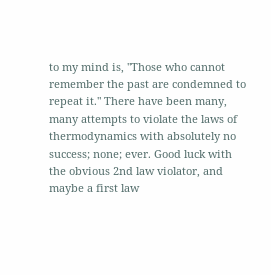to my mind is, "Those who cannot remember the past are condemned to repeat it." There have been many, many attempts to violate the laws of thermodynamics with absolutely no success; none; ever. Good luck with the obvious 2nd law violator, and maybe a first law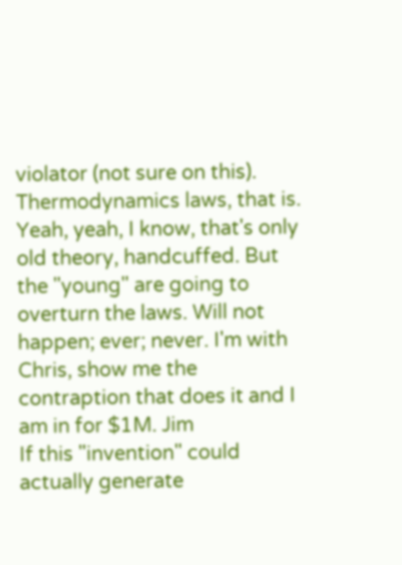violator (not sure on this). Thermodynamics laws, that is. Yeah, yeah, I know, that's only old theory, handcuffed. But the "young" are going to overturn the laws. Will not happen; ever; never. I'm with Chris, show me the contraption that does it and I am in for $1M. Jim
If this "invention" could actually generate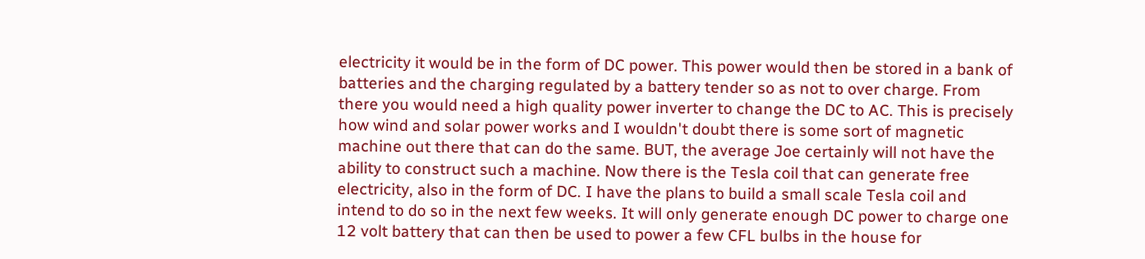electricity it would be in the form of DC power. This power would then be stored in a bank of batteries and the charging regulated by a battery tender so as not to over charge. From there you would need a high quality power inverter to change the DC to AC. This is precisely how wind and solar power works and I wouldn't doubt there is some sort of magnetic machine out there that can do the same. BUT, the average Joe certainly will not have the ability to construct such a machine. Now there is the Tesla coil that can generate free electricity, also in the form of DC. I have the plans to build a small scale Tesla coil and intend to do so in the next few weeks. It will only generate enough DC power to charge one 12 volt battery that can then be used to power a few CFL bulbs in the house for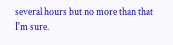several hours but no more than that I'm sure.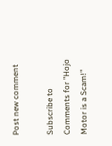Post new comment

Subscribe to Comments for "Hojo Motor is a Scam!"